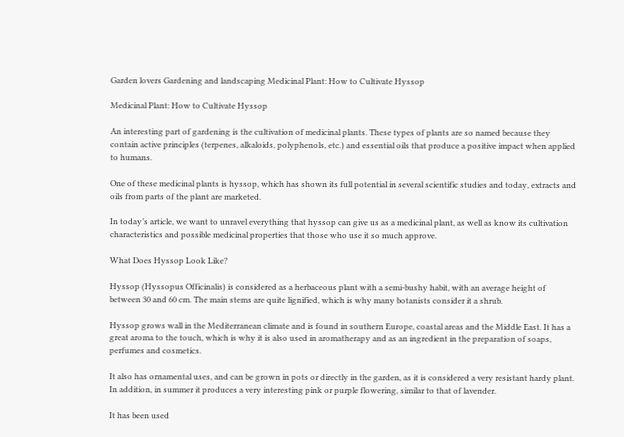Garden lovers Gardening and landscaping Medicinal Plant: How to Cultivate Hyssop

Medicinal Plant: How to Cultivate Hyssop

An interesting part of gardening is the cultivation of medicinal plants. These types of plants are so named because they contain active principles (terpenes, alkaloids, polyphenols, etc.) and essential oils that produce a positive impact when applied to humans.

One of these medicinal plants is hyssop, which has shown its full potential in several scientific studies and today, extracts and oils from parts of the plant are marketed.

In today’s article, we want to unravel everything that hyssop can give us as a medicinal plant, as well as know its cultivation characteristics and possible medicinal properties that those who use it so much approve.

What Does Hyssop Look Like?

Hyssop (Hyssopus Officinalis) is considered as a herbaceous plant with a semi-bushy habit, with an average height of between 30 and 60 cm. The main stems are quite lignified, which is why many botanists consider it a shrub.

Hyssop grows wall in the Mediterranean climate and is found in southern Europe, coastal areas and the Middle East. It has a great aroma to the touch, which is why it is also used in aromatherapy and as an ingredient in the preparation of soaps, perfumes and cosmetics.

It also has ornamental uses, and can be grown in pots or directly in the garden, as it is considered a very resistant hardy plant. In addition, in summer it produces a very interesting pink or purple flowering, similar to that of lavender.

It has been used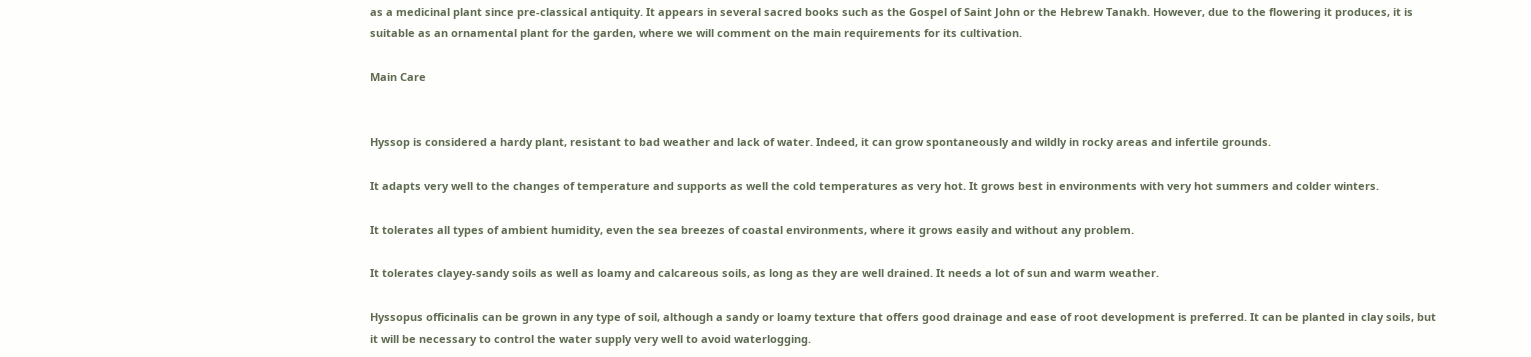as a medicinal plant since pre-classical antiquity. It appears in several sacred books such as the Gospel of Saint John or the Hebrew Tanakh. However, due to the flowering it produces, it is suitable as an ornamental plant for the garden, where we will comment on the main requirements for its cultivation.

Main Care


Hyssop is considered a hardy plant, resistant to bad weather and lack of water. Indeed, it can grow spontaneously and wildly in rocky areas and infertile grounds.

It adapts very well to the changes of temperature and supports as well the cold temperatures as very hot. It grows best in environments with very hot summers and colder winters.

It tolerates all types of ambient humidity, even the sea breezes of coastal environments, where it grows easily and without any problem.

It tolerates clayey-sandy soils as well as loamy and calcareous soils, as long as they are well drained. It needs a lot of sun and warm weather.

Hyssopus officinalis can be grown in any type of soil, although a sandy or loamy texture that offers good drainage and ease of root development is preferred. It can be planted in clay soils, but it will be necessary to control the water supply very well to avoid waterlogging.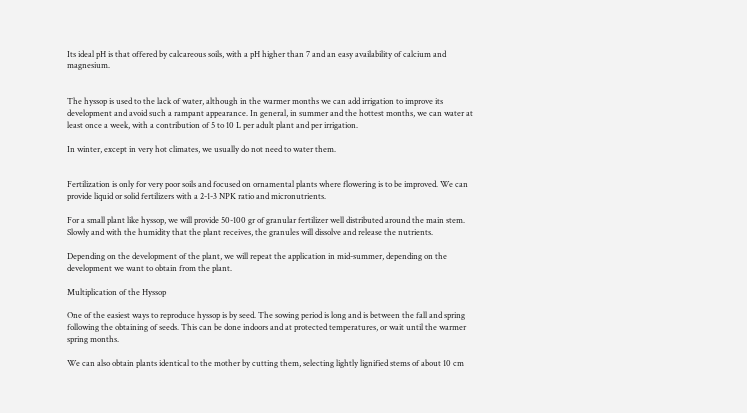Its ideal pH is that offered by calcareous soils, with a pH higher than 7 and an easy availability of calcium and magnesium.


The hyssop is used to the lack of water, although in the warmer months we can add irrigation to improve its development and avoid such a rampant appearance. In general, in summer and the hottest months, we can water at least once a week, with a contribution of 5 to 10 L per adult plant and per irrigation.

In winter, except in very hot climates, we usually do not need to water them.


Fertilization is only for very poor soils and focused on ornamental plants where flowering is to be improved. We can provide liquid or solid fertilizers with a 2-1-3 NPK ratio and micronutrients.

For a small plant like hyssop, we will provide 50-100 gr of granular fertilizer well distributed around the main stem. Slowly and with the humidity that the plant receives, the granules will dissolve and release the nutrients.

Depending on the development of the plant, we will repeat the application in mid-summer, depending on the development we want to obtain from the plant.

Multiplication of the Hyssop

One of the easiest ways to reproduce hyssop is by seed. The sowing period is long and is between the fall and spring following the obtaining of seeds. This can be done indoors and at protected temperatures, or wait until the warmer spring months.

We can also obtain plants identical to the mother by cutting them, selecting lightly lignified stems of about 10 cm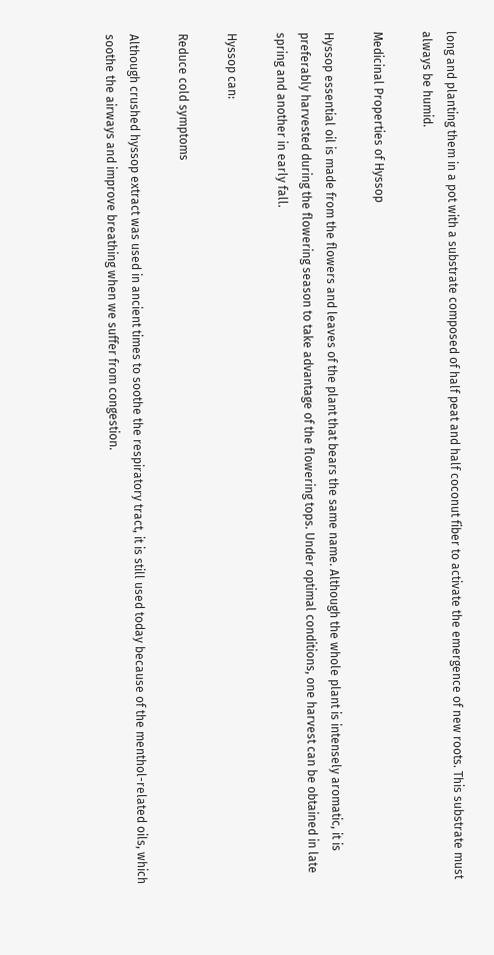long and planting them in a pot with a substrate composed of half peat and half coconut fiber to activate the emergence of new roots. This substrate must always be humid.

Medicinal Properties of Hyssop

Hyssop essential oil is made from the flowers and leaves of the plant that bears the same name. Although the whole plant is intensely aromatic, it is preferably harvested during the flowering season to take advantage of the flowering tops. Under optimal conditions, one harvest can be obtained in late spring and another in early fall.

Hyssop can:

Reduce cold symptoms

Although crushed hyssop extract was used in ancient times to soothe the respiratory tract, it is still used today because of the menthol-related oils, which soothe the airways and improve breathing when we suffer from congestion.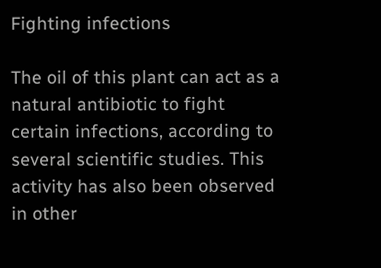Fighting infections

The oil of this plant can act as a natural antibiotic to fight certain infections, according to several scientific studies. This activity has also been observed in other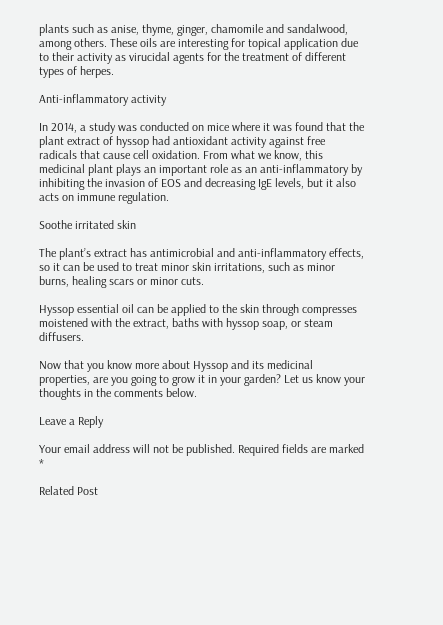plants such as anise, thyme, ginger, chamomile and sandalwood, among others. These oils are interesting for topical application due to their activity as virucidal agents for the treatment of different types of herpes.

Anti-inflammatory activity

In 2014, a study was conducted on mice where it was found that the plant extract of hyssop had antioxidant activity against free radicals that cause cell oxidation. From what we know, this medicinal plant plays an important role as an anti-inflammatory by inhibiting the invasion of EOS and decreasing IgE levels, but it also acts on immune regulation.

Soothe irritated skin

The plant’s extract has antimicrobial and anti-inflammatory effects, so it can be used to treat minor skin irritations, such as minor burns, healing scars or minor cuts.

Hyssop essential oil can be applied to the skin through compresses moistened with the extract, baths with hyssop soap, or steam diffusers.

Now that you know more about Hyssop and its medicinal properties, are you going to grow it in your garden? Let us know your thoughts in the comments below.

Leave a Reply

Your email address will not be published. Required fields are marked *

Related Post